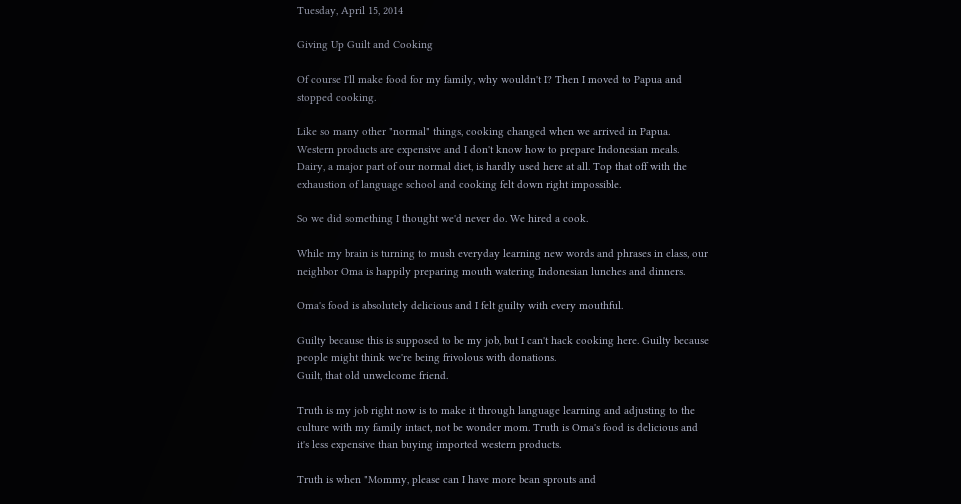Tuesday, April 15, 2014

Giving Up Guilt and Cooking

Of course I'll make food for my family, why wouldn't I? Then I moved to Papua and stopped cooking.

Like so many other "normal" things, cooking changed when we arrived in Papua. Western products are expensive and I don't know how to prepare Indonesian meals. Dairy, a major part of our normal diet, is hardly used here at all. Top that off with the exhaustion of language school and cooking felt down right impossible.

So we did something I thought we'd never do. We hired a cook.

While my brain is turning to mush everyday learning new words and phrases in class, our neighbor Oma is happily preparing mouth watering Indonesian lunches and dinners.

Oma's food is absolutely delicious and I felt guilty with every mouthful.

Guilty because this is supposed to be my job, but I can't hack cooking here. Guilty because people might think we're being frivolous with donations.
Guilt, that old unwelcome friend.

Truth is my job right now is to make it through language learning and adjusting to the culture with my family intact, not be wonder mom. Truth is Oma's food is delicious and it's less expensive than buying imported western products.

Truth is when "Mommy, please can I have more bean sprouts and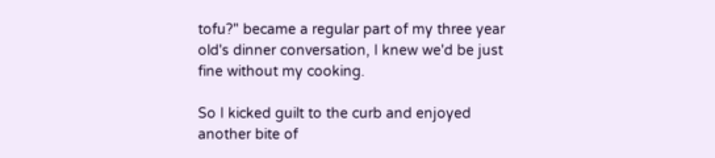tofu?" became a regular part of my three year old's dinner conversation, I knew we'd be just fine without my cooking.

So I kicked guilt to the curb and enjoyed another bite of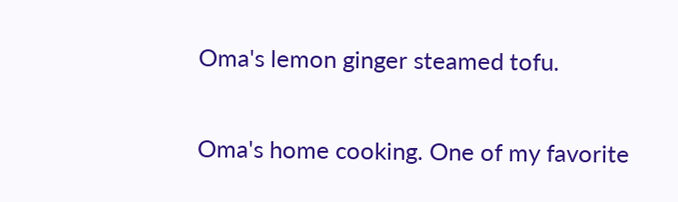Oma's lemon ginger steamed tofu.

Oma's home cooking. One of my favorite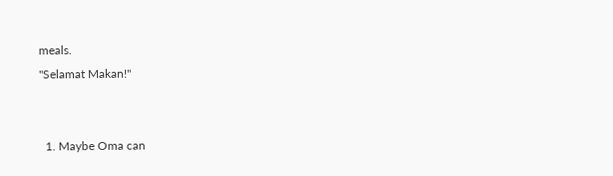meals.
"Selamat Makan!"


  1. Maybe Oma can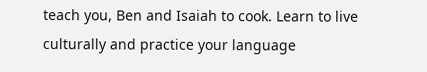teach you, Ben and Isaiah to cook. Learn to live culturally and practice your language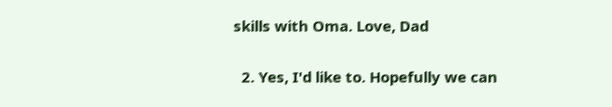skills with Oma. Love, Dad

  2. Yes, I'd like to. Hopefully we can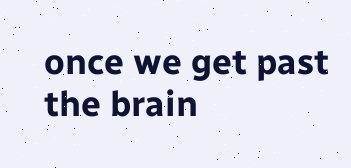once we get past the brain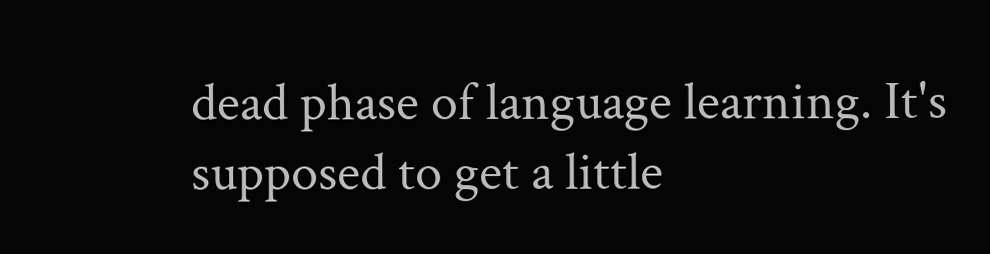dead phase of language learning. It's supposed to get a little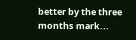better by the three months mark...